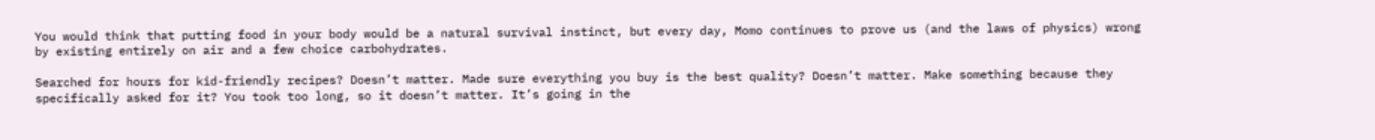You would think that putting food in your body would be a natural survival instinct, but every day, Momo continues to prove us (and the laws of physics) wrong by existing entirely on air and a few choice carbohydrates.

Searched for hours for kid-friendly recipes? Doesn’t matter. Made sure everything you buy is the best quality? Doesn’t matter. Make something because they specifically asked for it? You took too long, so it doesn’t matter. It’s going in the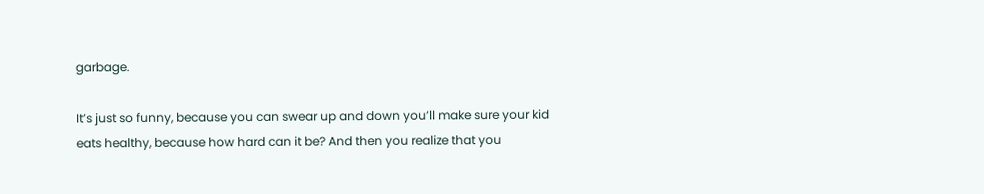garbage.

It’s just so funny, because you can swear up and down you’ll make sure your kid eats healthy, because how hard can it be? And then you realize that you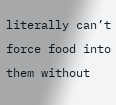literally can’t force food into them without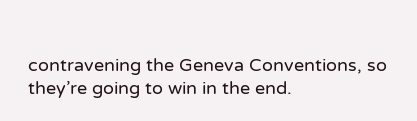contravening the Geneva Conventions, so they’re going to win in the end.